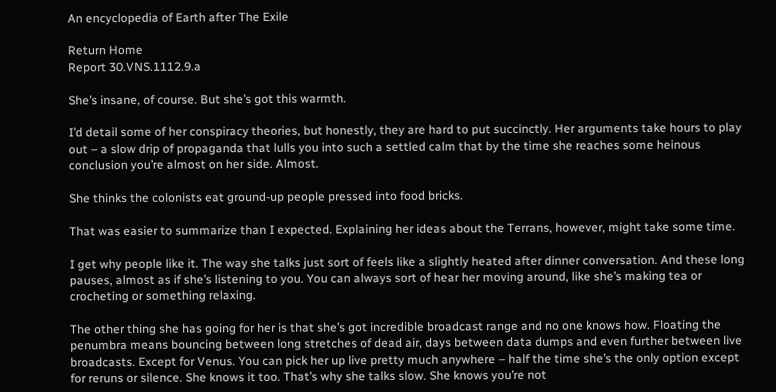An encyclopedia of Earth after The Exile

Return Home
Report 30.VNS.1112.9.a

She’s insane, of course. But she’s got this warmth.

I’d detail some of her conspiracy theories, but honestly, they are hard to put succinctly. Her arguments take hours to play out – a slow drip of propaganda that lulls you into such a settled calm that by the time she reaches some heinous conclusion you’re almost on her side. Almost.

She thinks the colonists eat ground-up people pressed into food bricks.

That was easier to summarize than I expected. Explaining her ideas about the Terrans, however, might take some time.

I get why people like it. The way she talks just sort of feels like a slightly heated after dinner conversation. And these long pauses, almost as if she’s listening to you. You can always sort of hear her moving around, like she’s making tea or crocheting or something relaxing.

The other thing she has going for her is that she’s got incredible broadcast range and no one knows how. Floating the penumbra means bouncing between long stretches of dead air, days between data dumps and even further between live broadcasts. Except for Venus. You can pick her up live pretty much anywhere – half the time she’s the only option except for reruns or silence. She knows it too. That’s why she talks slow. She knows you’re not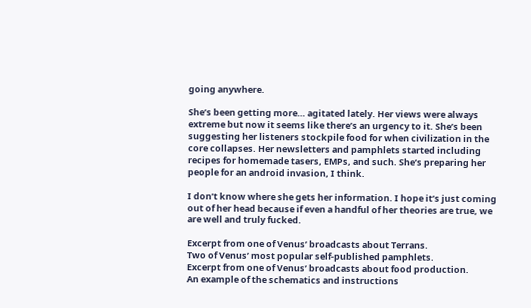going anywhere.

She’s been getting more… agitated lately. Her views were always extreme but now it seems like there’s an urgency to it. She’s been suggesting her listeners stockpile food for when civilization in the core collapses. Her newsletters and pamphlets started including recipes for homemade tasers, EMPs, and such. She’s preparing her people for an android invasion, I think.

I don’t know where she gets her information. I hope it’s just coming out of her head because if even a handful of her theories are true, we are well and truly fucked.

Excerpt from one of Venus’ broadcasts about Terrans.
Two of Venus’ most popular self-published pamphlets.
Excerpt from one of Venus’ broadcasts about food production.
An example of the schematics and instructions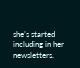she’s started including in her newsletters.